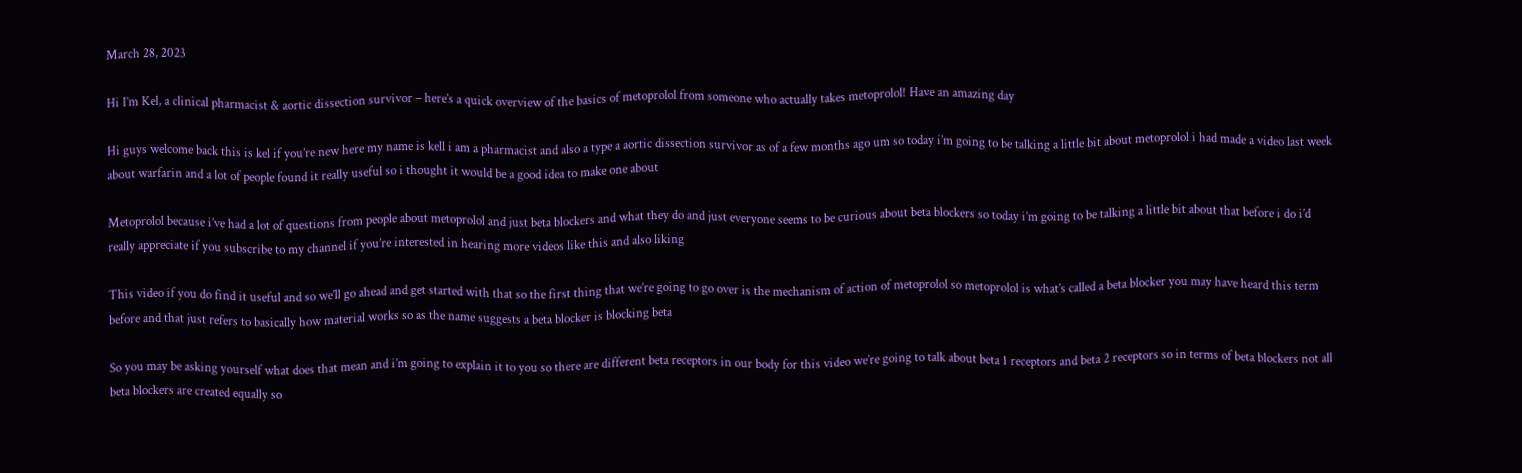March 28, 2023

Hi I’m Kel, a clinical pharmacist & aortic dissection survivor – here’s a quick overview of the basics of metoprolol from someone who actually takes metoprolol! Have an amazing day

Hi guys welcome back this is kel if you’re new here my name is kell i am a pharmacist and also a type a aortic dissection survivor as of a few months ago um so today i’m going to be talking a little bit about metoprolol i had made a video last week about warfarin and a lot of people found it really useful so i thought it would be a good idea to make one about

Metoprolol because i’ve had a lot of questions from people about metoprolol and just beta blockers and what they do and just everyone seems to be curious about beta blockers so today i’m going to be talking a little bit about that before i do i’d really appreciate if you subscribe to my channel if you’re interested in hearing more videos like this and also liking

This video if you do find it useful and so we’ll go ahead and get started with that so the first thing that we’re going to go over is the mechanism of action of metoprolol so metoprolol is what’s called a beta blocker you may have heard this term before and that just refers to basically how material works so as the name suggests a beta blocker is blocking beta

So you may be asking yourself what does that mean and i’m going to explain it to you so there are different beta receptors in our body for this video we’re going to talk about beta 1 receptors and beta 2 receptors so in terms of beta blockers not all beta blockers are created equally so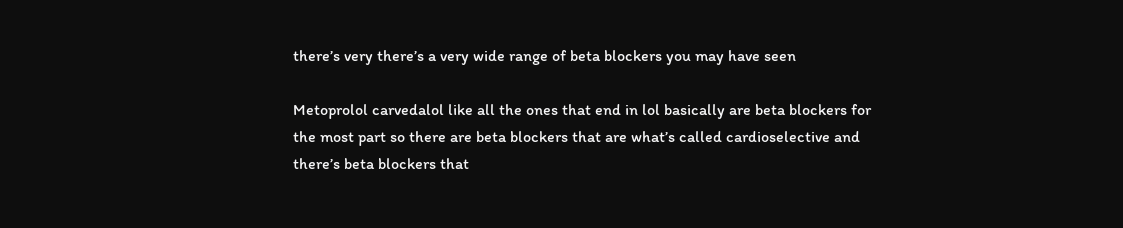there’s very there’s a very wide range of beta blockers you may have seen

Metoprolol carvedalol like all the ones that end in lol basically are beta blockers for the most part so there are beta blockers that are what’s called cardioselective and there’s beta blockers that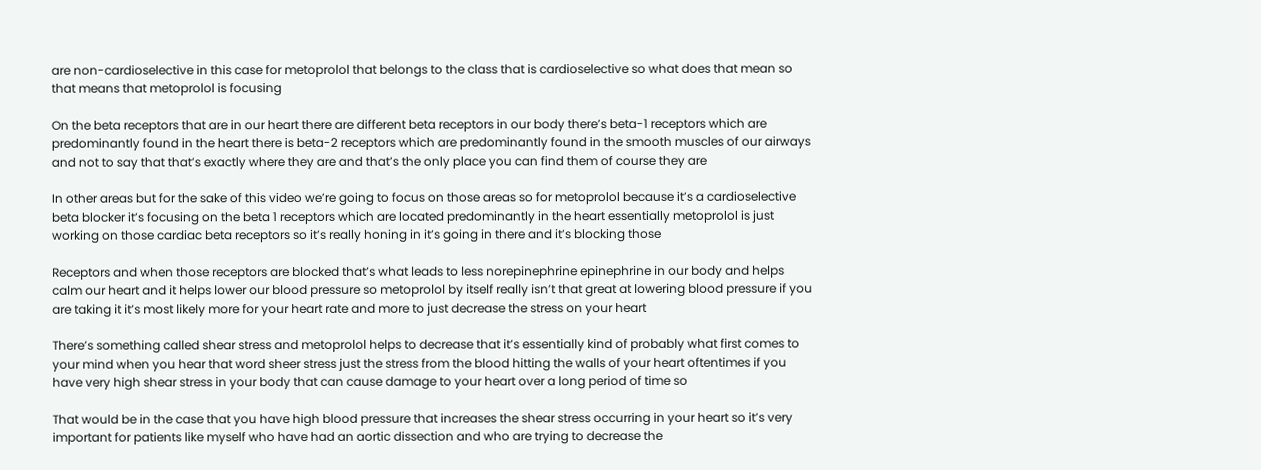are non-cardioselective in this case for metoprolol that belongs to the class that is cardioselective so what does that mean so that means that metoprolol is focusing

On the beta receptors that are in our heart there are different beta receptors in our body there’s beta-1 receptors which are predominantly found in the heart there is beta-2 receptors which are predominantly found in the smooth muscles of our airways and not to say that that’s exactly where they are and that’s the only place you can find them of course they are

In other areas but for the sake of this video we’re going to focus on those areas so for metoprolol because it’s a cardioselective beta blocker it’s focusing on the beta 1 receptors which are located predominantly in the heart essentially metoprolol is just working on those cardiac beta receptors so it’s really honing in it’s going in there and it’s blocking those

Receptors and when those receptors are blocked that’s what leads to less norepinephrine epinephrine in our body and helps calm our heart and it helps lower our blood pressure so metoprolol by itself really isn’t that great at lowering blood pressure if you are taking it it’s most likely more for your heart rate and more to just decrease the stress on your heart

There’s something called shear stress and metoprolol helps to decrease that it’s essentially kind of probably what first comes to your mind when you hear that word sheer stress just the stress from the blood hitting the walls of your heart oftentimes if you have very high shear stress in your body that can cause damage to your heart over a long period of time so

That would be in the case that you have high blood pressure that increases the shear stress occurring in your heart so it’s very important for patients like myself who have had an aortic dissection and who are trying to decrease the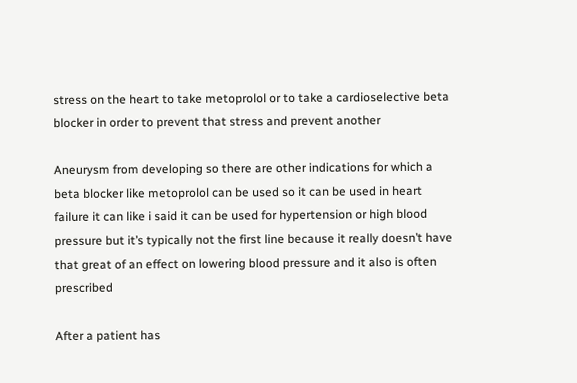stress on the heart to take metoprolol or to take a cardioselective beta blocker in order to prevent that stress and prevent another

Aneurysm from developing so there are other indications for which a beta blocker like metoprolol can be used so it can be used in heart failure it can like i said it can be used for hypertension or high blood pressure but it’s typically not the first line because it really doesn’t have that great of an effect on lowering blood pressure and it also is often prescribed

After a patient has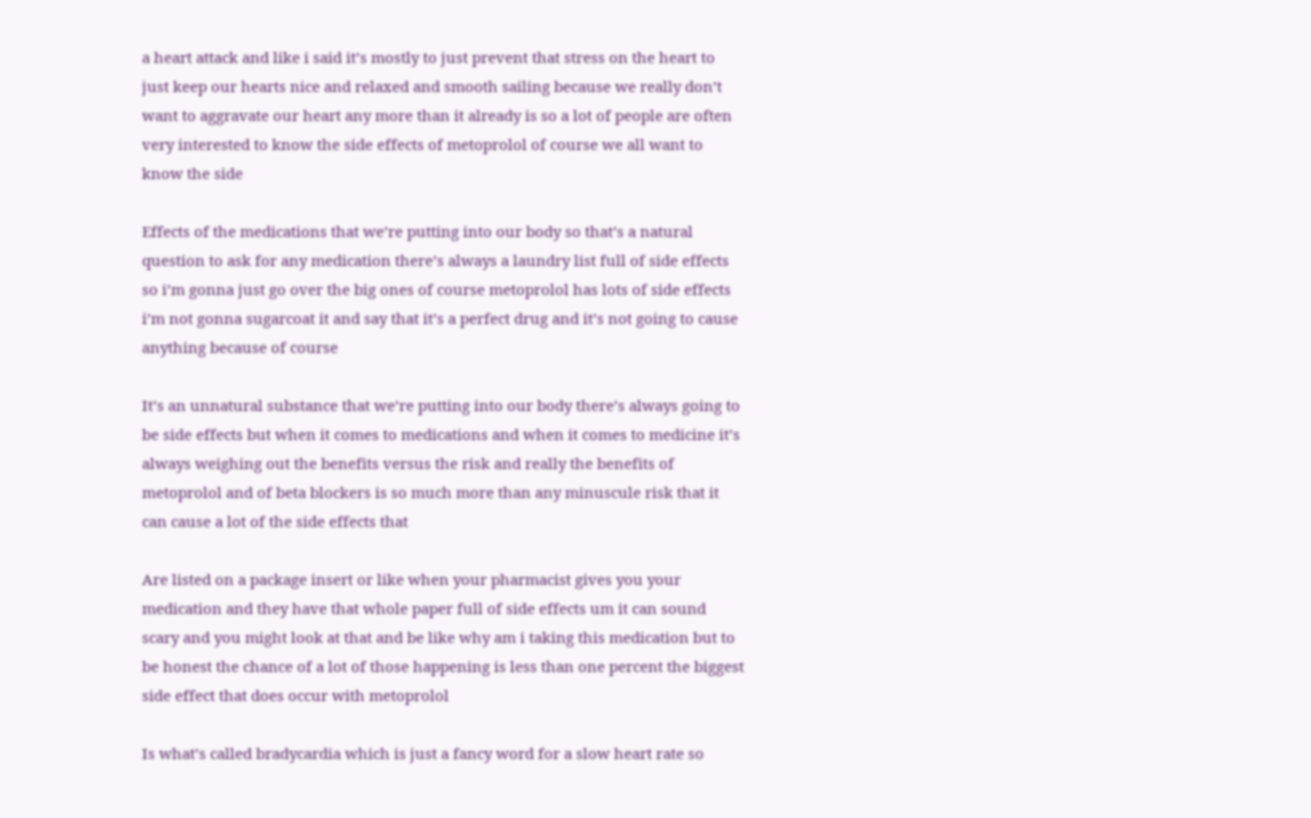a heart attack and like i said it’s mostly to just prevent that stress on the heart to just keep our hearts nice and relaxed and smooth sailing because we really don’t want to aggravate our heart any more than it already is so a lot of people are often very interested to know the side effects of metoprolol of course we all want to know the side

Effects of the medications that we’re putting into our body so that’s a natural question to ask for any medication there’s always a laundry list full of side effects so i’m gonna just go over the big ones of course metoprolol has lots of side effects i’m not gonna sugarcoat it and say that it’s a perfect drug and it’s not going to cause anything because of course

It’s an unnatural substance that we’re putting into our body there’s always going to be side effects but when it comes to medications and when it comes to medicine it’s always weighing out the benefits versus the risk and really the benefits of metoprolol and of beta blockers is so much more than any minuscule risk that it can cause a lot of the side effects that

Are listed on a package insert or like when your pharmacist gives you your medication and they have that whole paper full of side effects um it can sound scary and you might look at that and be like why am i taking this medication but to be honest the chance of a lot of those happening is less than one percent the biggest side effect that does occur with metoprolol

Is what’s called bradycardia which is just a fancy word for a slow heart rate so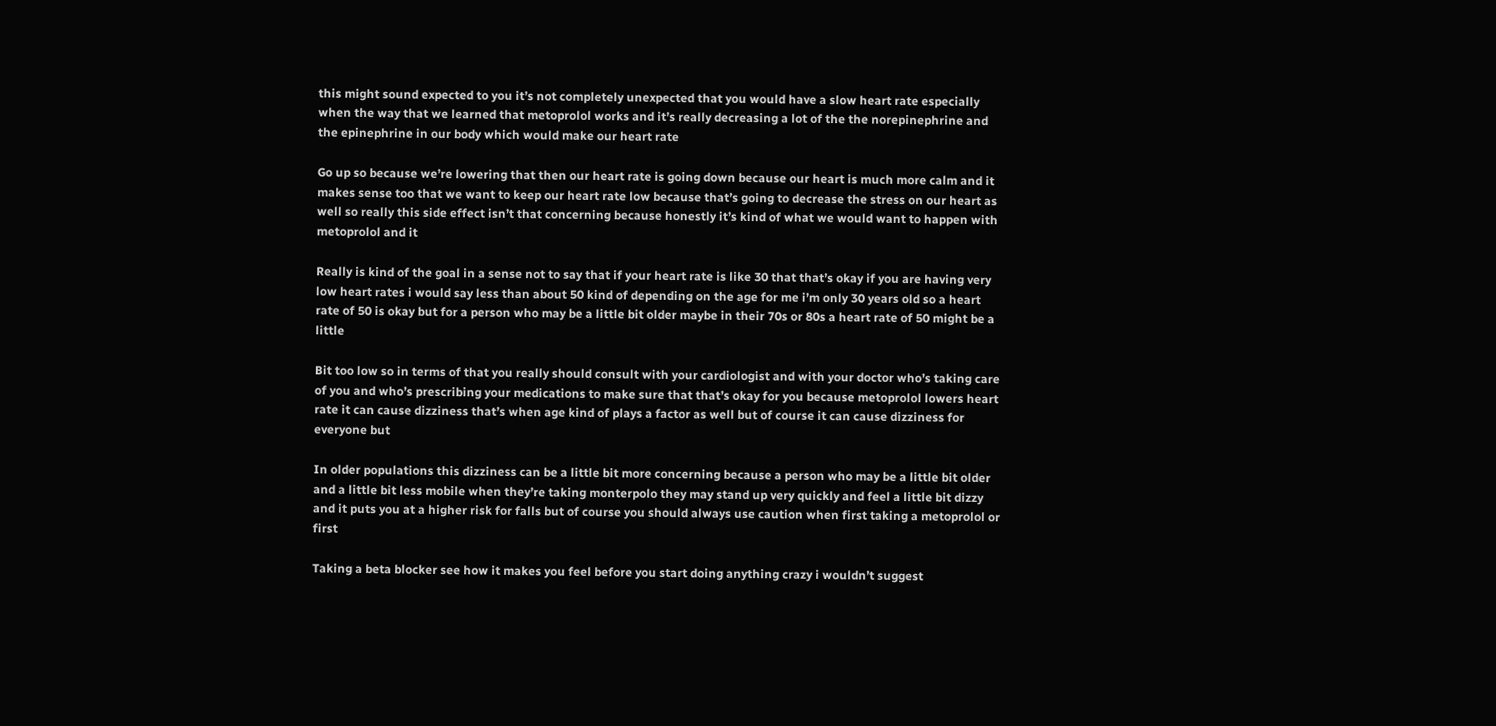this might sound expected to you it’s not completely unexpected that you would have a slow heart rate especially when the way that we learned that metoprolol works and it’s really decreasing a lot of the the norepinephrine and the epinephrine in our body which would make our heart rate

Go up so because we’re lowering that then our heart rate is going down because our heart is much more calm and it makes sense too that we want to keep our heart rate low because that’s going to decrease the stress on our heart as well so really this side effect isn’t that concerning because honestly it’s kind of what we would want to happen with metoprolol and it

Really is kind of the goal in a sense not to say that if your heart rate is like 30 that that’s okay if you are having very low heart rates i would say less than about 50 kind of depending on the age for me i’m only 30 years old so a heart rate of 50 is okay but for a person who may be a little bit older maybe in their 70s or 80s a heart rate of 50 might be a little

Bit too low so in terms of that you really should consult with your cardiologist and with your doctor who’s taking care of you and who’s prescribing your medications to make sure that that’s okay for you because metoprolol lowers heart rate it can cause dizziness that’s when age kind of plays a factor as well but of course it can cause dizziness for everyone but

In older populations this dizziness can be a little bit more concerning because a person who may be a little bit older and a little bit less mobile when they’re taking monterpolo they may stand up very quickly and feel a little bit dizzy and it puts you at a higher risk for falls but of course you should always use caution when first taking a metoprolol or first

Taking a beta blocker see how it makes you feel before you start doing anything crazy i wouldn’t suggest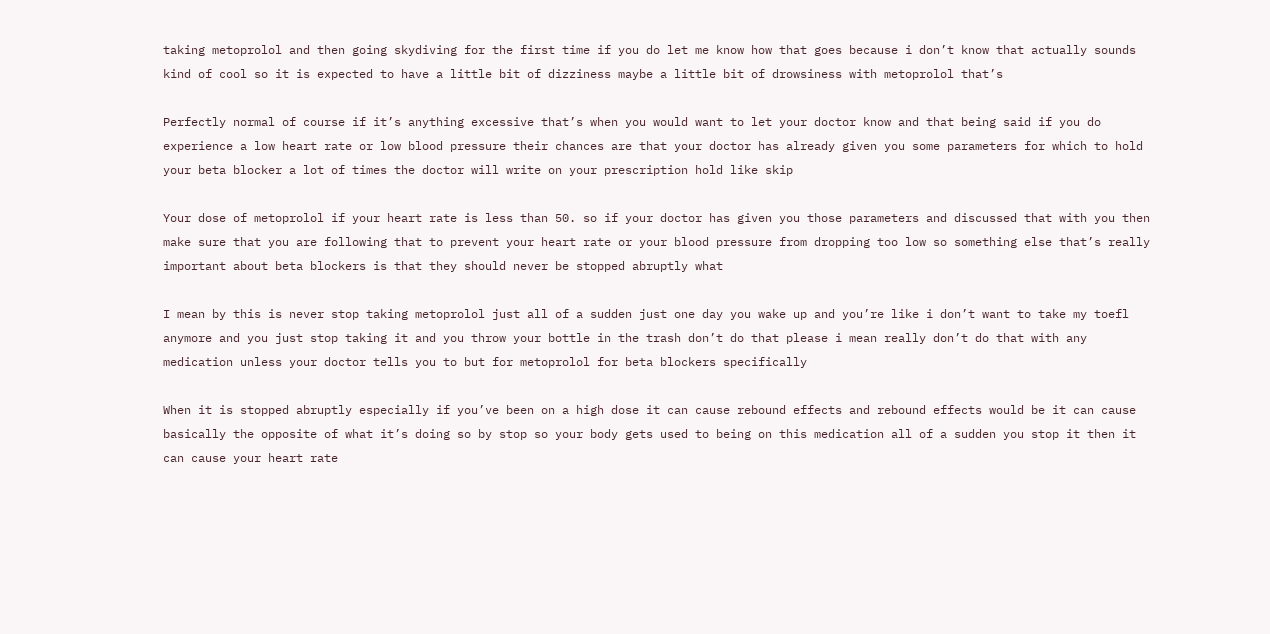taking metoprolol and then going skydiving for the first time if you do let me know how that goes because i don’t know that actually sounds kind of cool so it is expected to have a little bit of dizziness maybe a little bit of drowsiness with metoprolol that’s

Perfectly normal of course if it’s anything excessive that’s when you would want to let your doctor know and that being said if you do experience a low heart rate or low blood pressure their chances are that your doctor has already given you some parameters for which to hold your beta blocker a lot of times the doctor will write on your prescription hold like skip

Your dose of metoprolol if your heart rate is less than 50. so if your doctor has given you those parameters and discussed that with you then make sure that you are following that to prevent your heart rate or your blood pressure from dropping too low so something else that’s really important about beta blockers is that they should never be stopped abruptly what

I mean by this is never stop taking metoprolol just all of a sudden just one day you wake up and you’re like i don’t want to take my toefl anymore and you just stop taking it and you throw your bottle in the trash don’t do that please i mean really don’t do that with any medication unless your doctor tells you to but for metoprolol for beta blockers specifically

When it is stopped abruptly especially if you’ve been on a high dose it can cause rebound effects and rebound effects would be it can cause basically the opposite of what it’s doing so by stop so your body gets used to being on this medication all of a sudden you stop it then it can cause your heart rate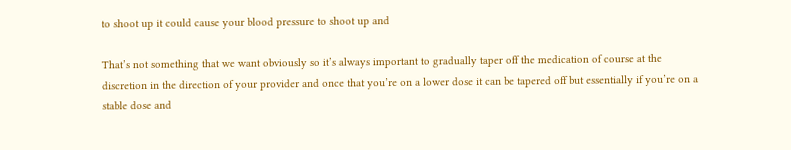to shoot up it could cause your blood pressure to shoot up and

That’s not something that we want obviously so it’s always important to gradually taper off the medication of course at the discretion in the direction of your provider and once that you’re on a lower dose it can be tapered off but essentially if you’re on a stable dose and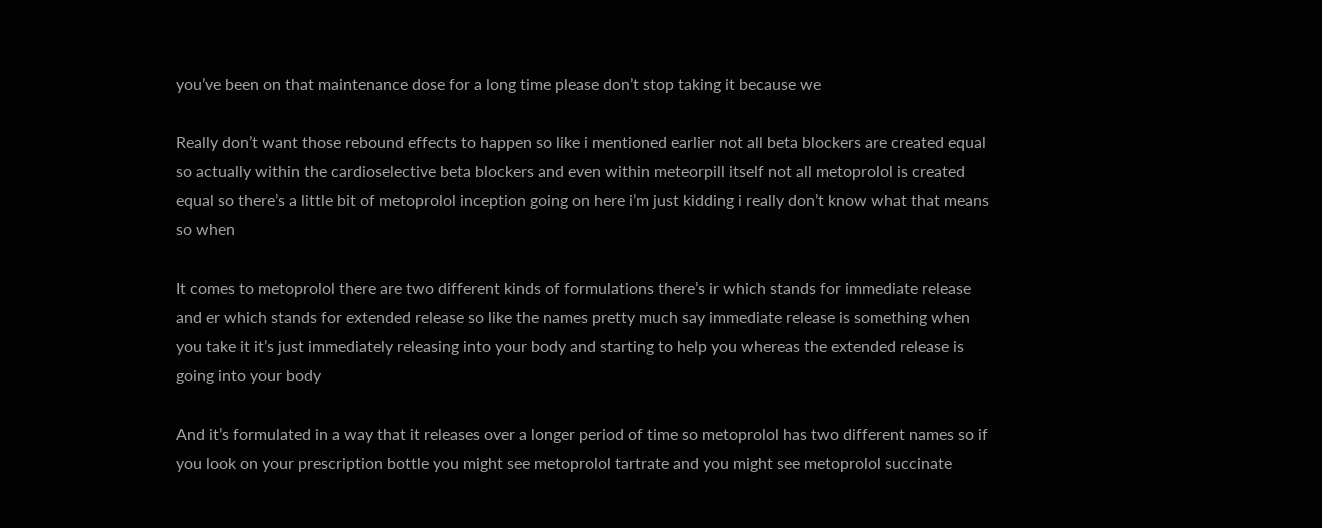you’ve been on that maintenance dose for a long time please don’t stop taking it because we

Really don’t want those rebound effects to happen so like i mentioned earlier not all beta blockers are created equal so actually within the cardioselective beta blockers and even within meteorpill itself not all metoprolol is created equal so there’s a little bit of metoprolol inception going on here i’m just kidding i really don’t know what that means so when

It comes to metoprolol there are two different kinds of formulations there’s ir which stands for immediate release and er which stands for extended release so like the names pretty much say immediate release is something when you take it it’s just immediately releasing into your body and starting to help you whereas the extended release is going into your body

And it’s formulated in a way that it releases over a longer period of time so metoprolol has two different names so if you look on your prescription bottle you might see metoprolol tartrate and you might see metoprolol succinate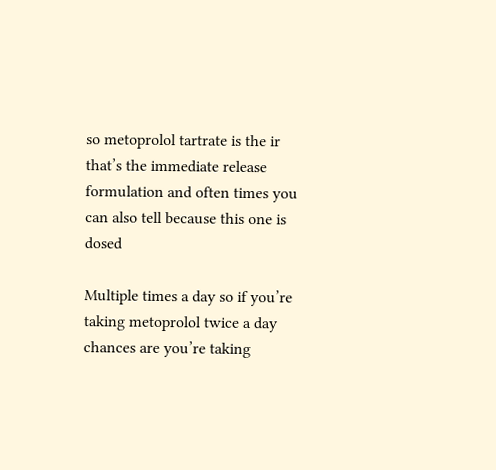so metoprolol tartrate is the ir that’s the immediate release formulation and often times you can also tell because this one is dosed

Multiple times a day so if you’re taking metoprolol twice a day chances are you’re taking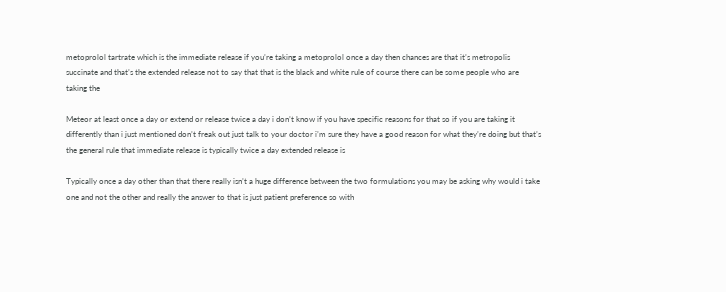metoprolol tartrate which is the immediate release if you’re taking a metoprolol once a day then chances are that it’s metropolis succinate and that’s the extended release not to say that that is the black and white rule of course there can be some people who are taking the

Meteor at least once a day or extend or release twice a day i don’t know if you have specific reasons for that so if you are taking it differently than i just mentioned don’t freak out just talk to your doctor i’m sure they have a good reason for what they’re doing but that’s the general rule that immediate release is typically twice a day extended release is

Typically once a day other than that there really isn’t a huge difference between the two formulations you may be asking why would i take one and not the other and really the answer to that is just patient preference so with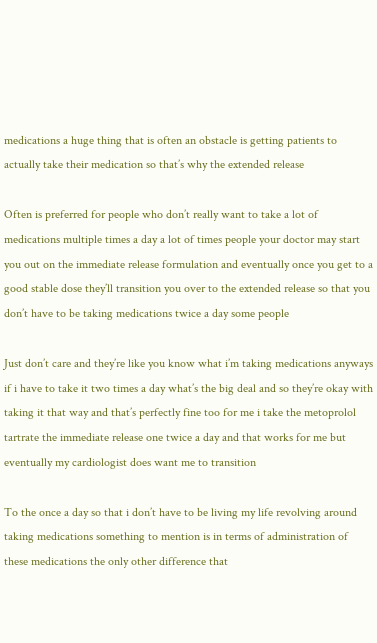medications a huge thing that is often an obstacle is getting patients to actually take their medication so that’s why the extended release

Often is preferred for people who don’t really want to take a lot of medications multiple times a day a lot of times people your doctor may start you out on the immediate release formulation and eventually once you get to a good stable dose they’ll transition you over to the extended release so that you don’t have to be taking medications twice a day some people

Just don’t care and they’re like you know what i’m taking medications anyways if i have to take it two times a day what’s the big deal and so they’re okay with taking it that way and that’s perfectly fine too for me i take the metoprolol tartrate the immediate release one twice a day and that works for me but eventually my cardiologist does want me to transition

To the once a day so that i don’t have to be living my life revolving around taking medications something to mention is in terms of administration of these medications the only other difference that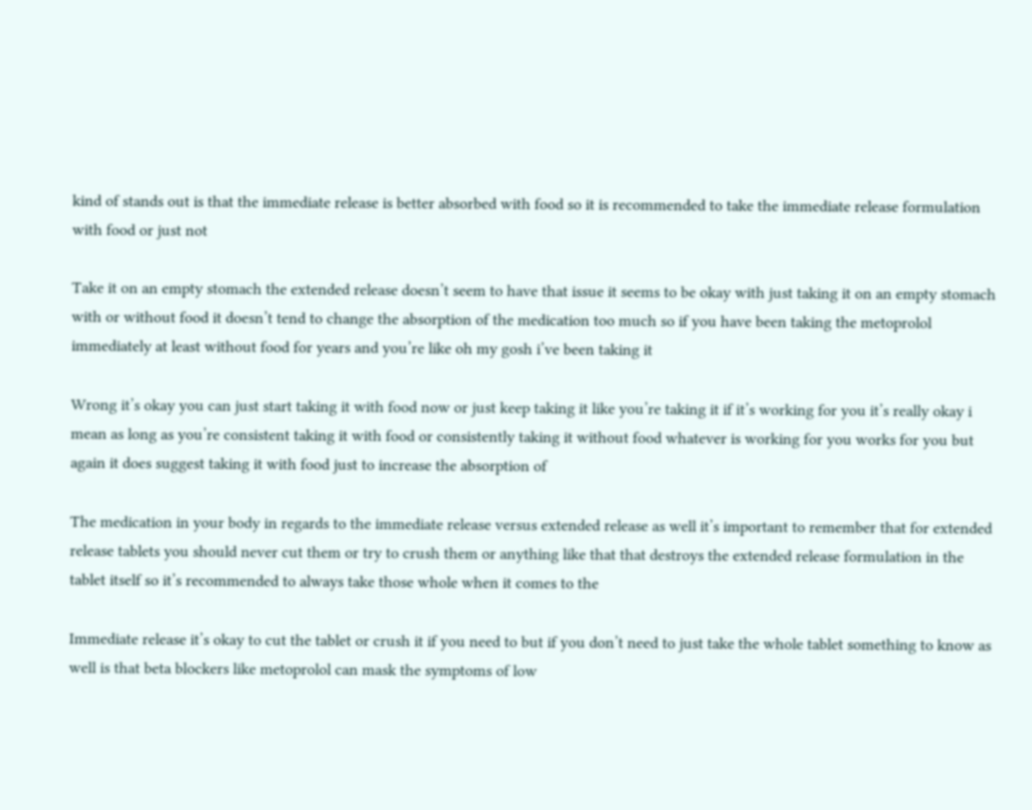kind of stands out is that the immediate release is better absorbed with food so it is recommended to take the immediate release formulation with food or just not

Take it on an empty stomach the extended release doesn’t seem to have that issue it seems to be okay with just taking it on an empty stomach with or without food it doesn’t tend to change the absorption of the medication too much so if you have been taking the metoprolol immediately at least without food for years and you’re like oh my gosh i’ve been taking it

Wrong it’s okay you can just start taking it with food now or just keep taking it like you’re taking it if it’s working for you it’s really okay i mean as long as you’re consistent taking it with food or consistently taking it without food whatever is working for you works for you but again it does suggest taking it with food just to increase the absorption of

The medication in your body in regards to the immediate release versus extended release as well it’s important to remember that for extended release tablets you should never cut them or try to crush them or anything like that that destroys the extended release formulation in the tablet itself so it’s recommended to always take those whole when it comes to the

Immediate release it’s okay to cut the tablet or crush it if you need to but if you don’t need to just take the whole tablet something to know as well is that beta blockers like metoprolol can mask the symptoms of low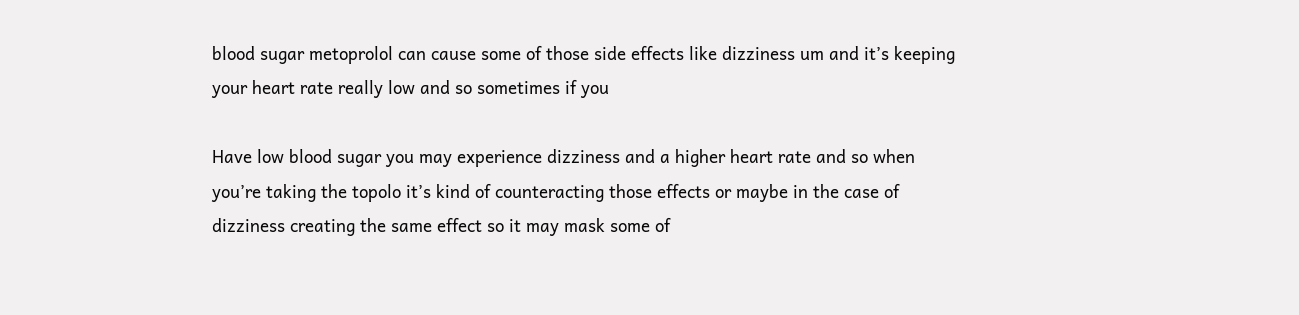blood sugar metoprolol can cause some of those side effects like dizziness um and it’s keeping your heart rate really low and so sometimes if you

Have low blood sugar you may experience dizziness and a higher heart rate and so when you’re taking the topolo it’s kind of counteracting those effects or maybe in the case of dizziness creating the same effect so it may mask some of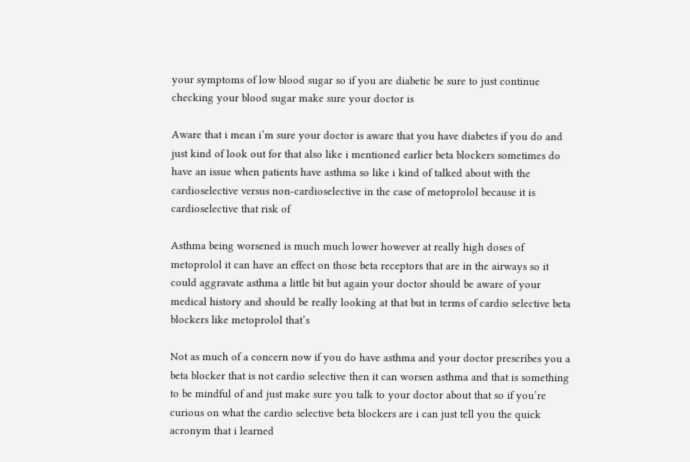your symptoms of low blood sugar so if you are diabetic be sure to just continue checking your blood sugar make sure your doctor is

Aware that i mean i’m sure your doctor is aware that you have diabetes if you do and just kind of look out for that also like i mentioned earlier beta blockers sometimes do have an issue when patients have asthma so like i kind of talked about with the cardioselective versus non-cardioselective in the case of metoprolol because it is cardioselective that risk of

Asthma being worsened is much much lower however at really high doses of metoprolol it can have an effect on those beta receptors that are in the airways so it could aggravate asthma a little bit but again your doctor should be aware of your medical history and should be really looking at that but in terms of cardio selective beta blockers like metoprolol that’s

Not as much of a concern now if you do have asthma and your doctor prescribes you a beta blocker that is not cardio selective then it can worsen asthma and that is something to be mindful of and just make sure you talk to your doctor about that so if you’re curious on what the cardio selective beta blockers are i can just tell you the quick acronym that i learned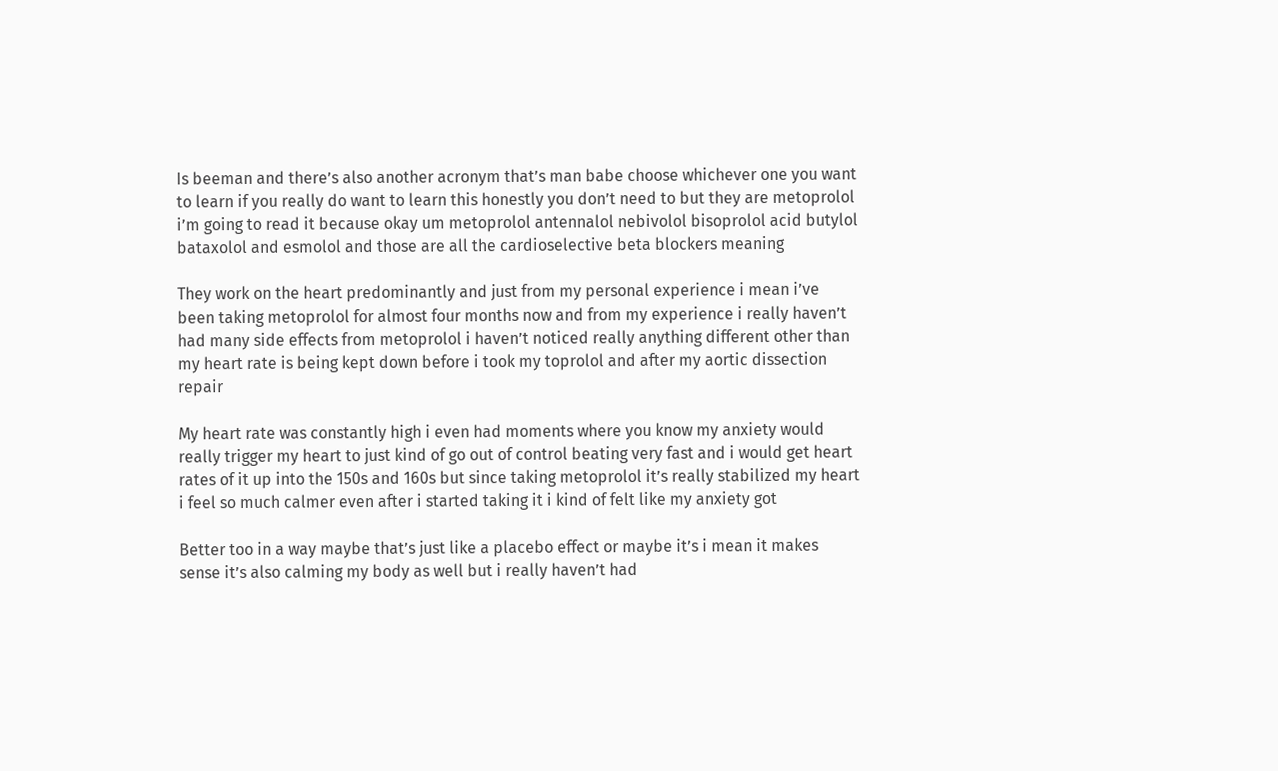Is beeman and there’s also another acronym that’s man babe choose whichever one you want to learn if you really do want to learn this honestly you don’t need to but they are metoprolol i’m going to read it because okay um metoprolol antennalol nebivolol bisoprolol acid butylol bataxolol and esmolol and those are all the cardioselective beta blockers meaning

They work on the heart predominantly and just from my personal experience i mean i’ve been taking metoprolol for almost four months now and from my experience i really haven’t had many side effects from metoprolol i haven’t noticed really anything different other than my heart rate is being kept down before i took my toprolol and after my aortic dissection repair

My heart rate was constantly high i even had moments where you know my anxiety would really trigger my heart to just kind of go out of control beating very fast and i would get heart rates of it up into the 150s and 160s but since taking metoprolol it’s really stabilized my heart i feel so much calmer even after i started taking it i kind of felt like my anxiety got

Better too in a way maybe that’s just like a placebo effect or maybe it’s i mean it makes sense it’s also calming my body as well but i really haven’t had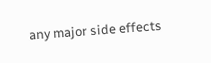any major side effects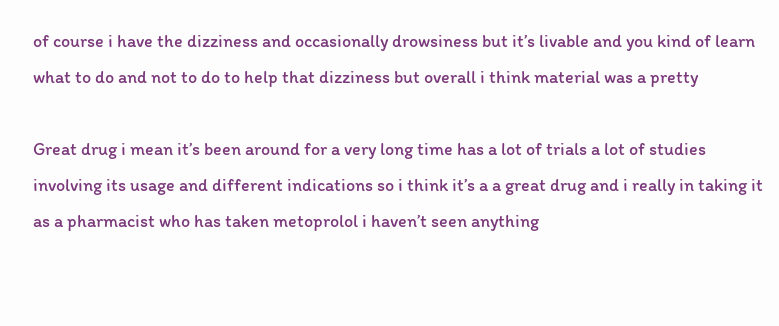of course i have the dizziness and occasionally drowsiness but it’s livable and you kind of learn what to do and not to do to help that dizziness but overall i think material was a pretty

Great drug i mean it’s been around for a very long time has a lot of trials a lot of studies involving its usage and different indications so i think it’s a a great drug and i really in taking it as a pharmacist who has taken metoprolol i haven’t seen anything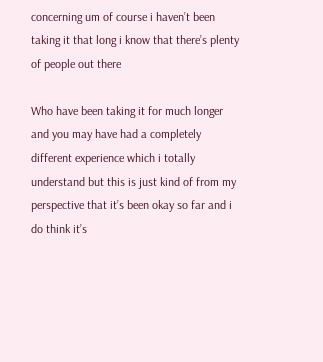concerning um of course i haven’t been taking it that long i know that there’s plenty of people out there

Who have been taking it for much longer and you may have had a completely different experience which i totally understand but this is just kind of from my perspective that it’s been okay so far and i do think it’s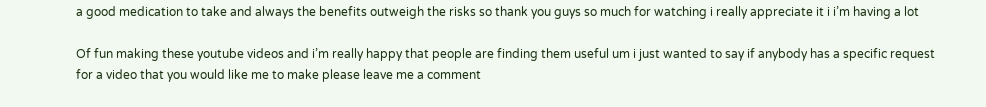a good medication to take and always the benefits outweigh the risks so thank you guys so much for watching i really appreciate it i i’m having a lot

Of fun making these youtube videos and i’m really happy that people are finding them useful um i just wanted to say if anybody has a specific request for a video that you would like me to make please leave me a comment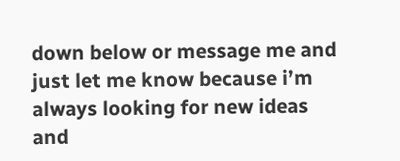down below or message me and just let me know because i’m always looking for new ideas and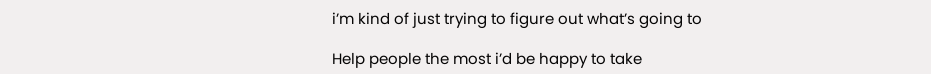i’m kind of just trying to figure out what’s going to

Help people the most i’d be happy to take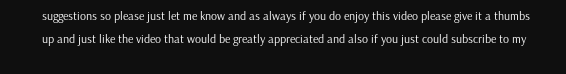suggestions so please just let me know and as always if you do enjoy this video please give it a thumbs up and just like the video that would be greatly appreciated and also if you just could subscribe to my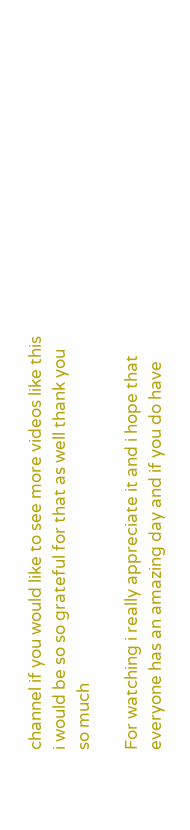channel if you would like to see more videos like this i would be so so grateful for that as well thank you so much

For watching i really appreciate it and i hope that everyone has an amazing day and if you do have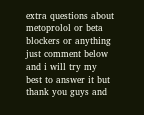extra questions about metoprolol or beta blockers or anything just comment below and i will try my best to answer it but thank you guys and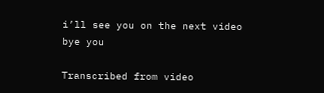i’ll see you on the next video bye you

Transcribed from video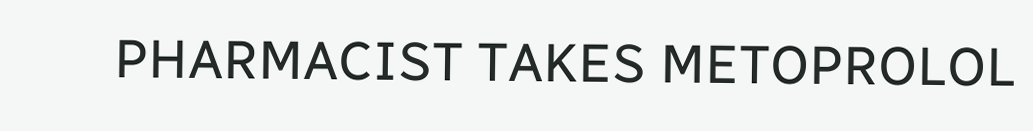PHARMACIST TAKES METOPROLOL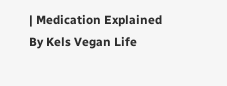| Medication Explained By Kels Vegan Life